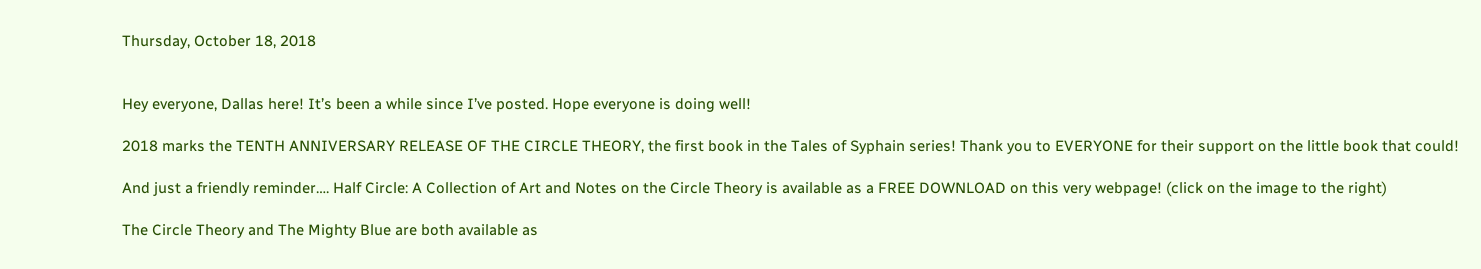Thursday, October 18, 2018


Hey everyone, Dallas here! It’s been a while since I’ve posted. Hope everyone is doing well!

2018 marks the TENTH ANNIVERSARY RELEASE OF THE CIRCLE THEORY, the first book in the Tales of Syphain series! Thank you to EVERYONE for their support on the little book that could!

And just a friendly reminder…. Half Circle: A Collection of Art and Notes on the Circle Theory is available as a FREE DOWNLOAD on this very webpage! (click on the image to the right)

The Circle Theory and The Mighty Blue are both available as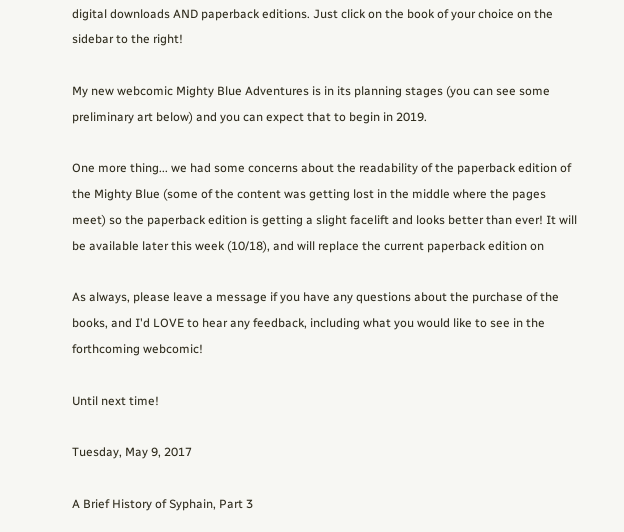digital downloads AND paperback editions. Just click on the book of your choice on the sidebar to the right!

My new webcomic Mighty Blue Adventures is in its planning stages (you can see some preliminary art below) and you can expect that to begin in 2019.

One more thing... we had some concerns about the readability of the paperback edition of the Mighty Blue (some of the content was getting lost in the middle where the pages meet) so the paperback edition is getting a slight facelift and looks better than ever! It will be available later this week (10/18), and will replace the current paperback edition on

As always, please leave a message if you have any questions about the purchase of the books, and I'd LOVE to hear any feedback, including what you would like to see in the forthcoming webcomic!

Until next time!

Tuesday, May 9, 2017

A Brief History of Syphain, Part 3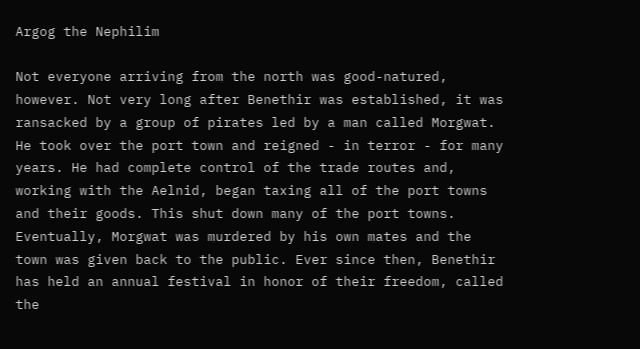Argog the Nephilim

Not everyone arriving from the north was good-natured, however. Not very long after Benethir was established, it was ransacked by a group of pirates led by a man called Morgwat. He took over the port town and reigned - in terror - for many years. He had complete control of the trade routes and, working with the Aelnid, began taxing all of the port towns and their goods. This shut down many of the port towns. Eventually, Morgwat was murdered by his own mates and the town was given back to the public. Ever since then, Benethir has held an annual festival in honor of their freedom, called the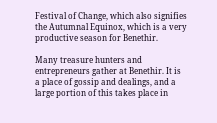Festival of Change, which also signifies the Autumnal Equinox, which is a very productive season for Benethir.

Many treasure hunters and entrepreneurs gather at Benethir. It is a place of gossip and dealings, and a large portion of this takes place in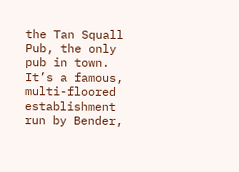the Tan Squall Pub, the only pub in town. It’s a famous, multi-floored establishment run by Bender,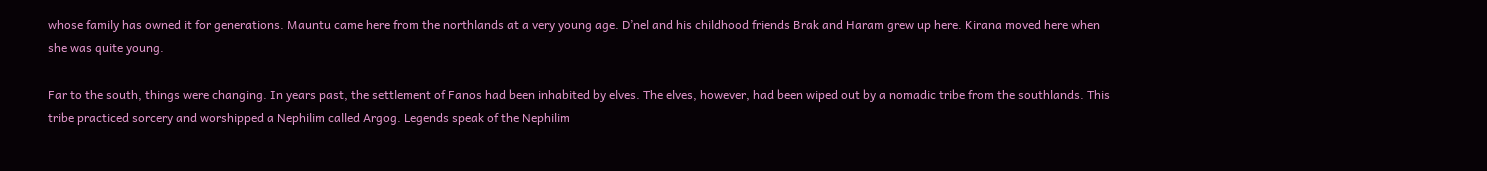whose family has owned it for generations. Mauntu came here from the northlands at a very young age. D’nel and his childhood friends Brak and Haram grew up here. Kirana moved here when she was quite young.

Far to the south, things were changing. In years past, the settlement of Fanos had been inhabited by elves. The elves, however, had been wiped out by a nomadic tribe from the southlands. This tribe practiced sorcery and worshipped a Nephilim called Argog. Legends speak of the Nephilim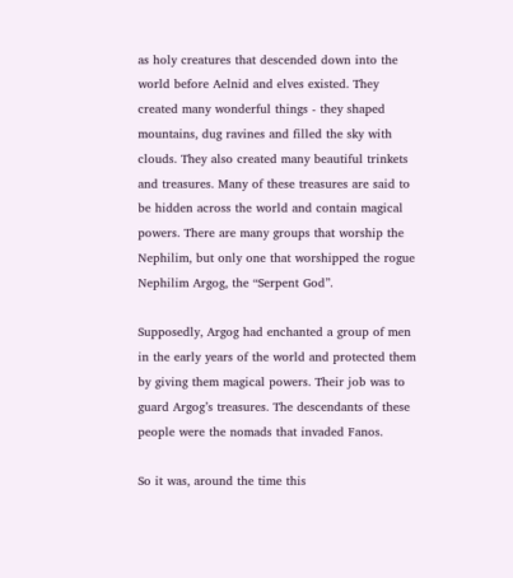as holy creatures that descended down into the world before Aelnid and elves existed. They created many wonderful things - they shaped mountains, dug ravines and filled the sky with clouds. They also created many beautiful trinkets and treasures. Many of these treasures are said to be hidden across the world and contain magical powers. There are many groups that worship the Nephilim, but only one that worshipped the rogue Nephilim Argog, the “Serpent God”.

Supposedly, Argog had enchanted a group of men in the early years of the world and protected them by giving them magical powers. Their job was to guard Argog’s treasures. The descendants of these people were the nomads that invaded Fanos.

So it was, around the time this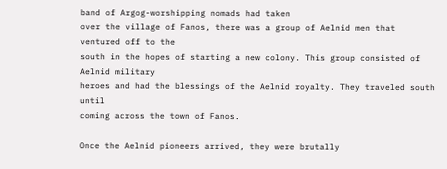band of Argog-worshipping nomads had taken
over the village of Fanos, there was a group of Aelnid men that ventured off to the
south in the hopes of starting a new colony. This group consisted of Aelnid military
heroes and had the blessings of the Aelnid royalty. They traveled south until
coming across the town of Fanos.

Once the Aelnid pioneers arrived, they were brutally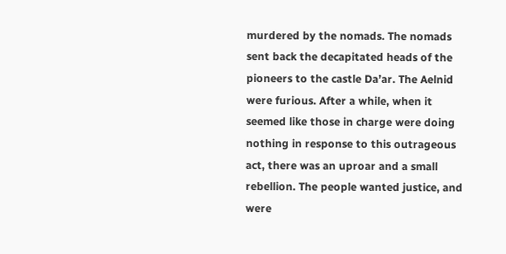murdered by the nomads. The nomads sent back the decapitated heads of the pioneers to the castle Da’ar. The Aelnid were furious. After a while, when it seemed like those in charge were doing nothing in response to this outrageous act, there was an uproar and a small rebellion. The people wanted justice, and were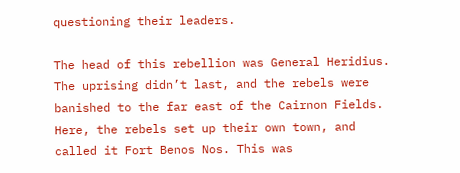questioning their leaders.

The head of this rebellion was General Heridius. The uprising didn’t last, and the rebels were banished to the far east of the Cairnon Fields. Here, the rebels set up their own town, and called it Fort Benos Nos. This was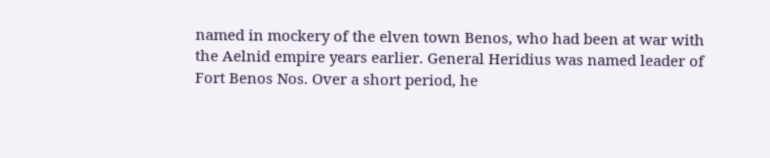named in mockery of the elven town Benos, who had been at war with the Aelnid empire years earlier. General Heridius was named leader of Fort Benos Nos. Over a short period, he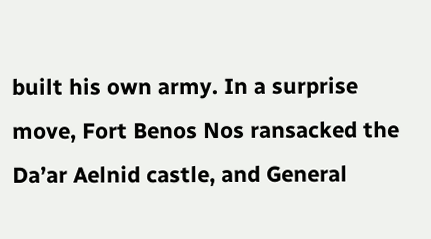built his own army. In a surprise move, Fort Benos Nos ransacked the Da’ar Aelnid castle, and General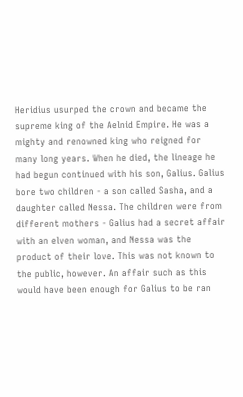Heridius usurped the crown and became the supreme king of the Aelnid Empire. He was a mighty and renowned king who reigned for many long years. When he died, the lineage he had begun continued with his son, Galius. Galius bore two children - a son called Sasha, and a daughter called Nessa. The children were from different mothers - Galius had a secret affair with an elven woman, and Nessa was the product of their love. This was not known to the public, however. An affair such as this would have been enough for Galius to be ran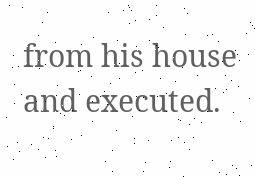from his house and executed.